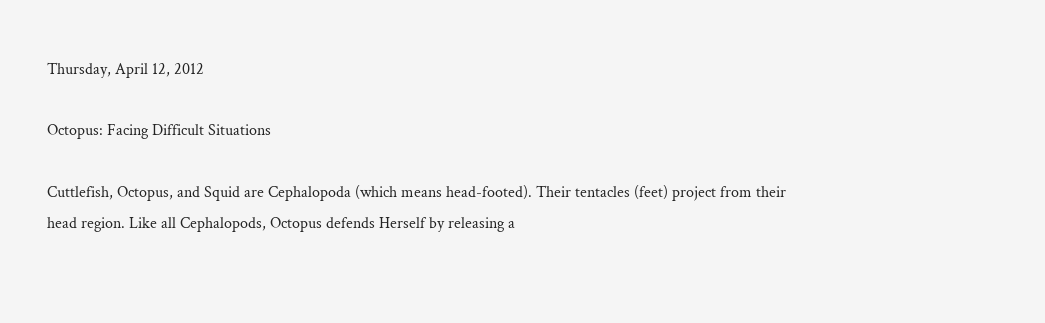Thursday, April 12, 2012

Octopus: Facing Difficult Situations

Cuttlefish, Octopus, and Squid are Cephalopoda (which means head-footed). Their tentacles (feet) project from their head region. Like all Cephalopods, Octopus defends Herself by releasing a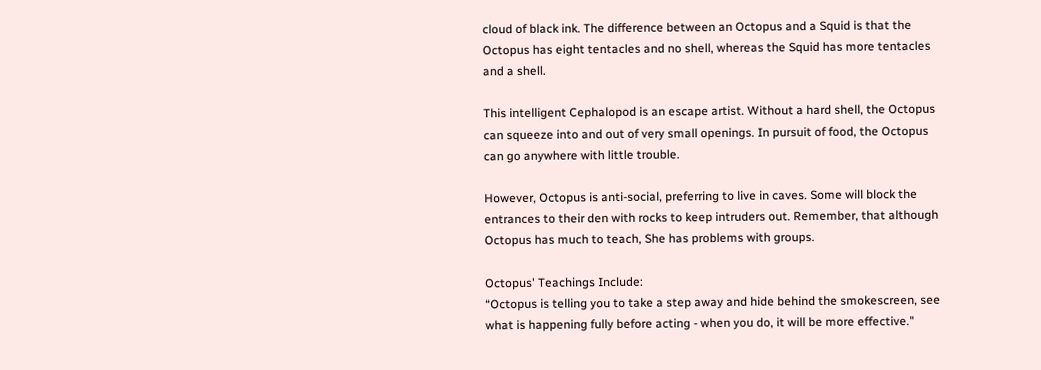cloud of black ink. The difference between an Octopus and a Squid is that the Octopus has eight tentacles and no shell, whereas the Squid has more tentacles and a shell.

This intelligent Cephalopod is an escape artist. Without a hard shell, the Octopus can squeeze into and out of very small openings. In pursuit of food, the Octopus can go anywhere with little trouble.

However, Octopus is anti-social, preferring to live in caves. Some will block the entrances to their den with rocks to keep intruders out. Remember, that although Octopus has much to teach, She has problems with groups.

Octopus' Teachings Include:
“Octopus is telling you to take a step away and hide behind the smokescreen, see what is happening fully before acting - when you do, it will be more effective."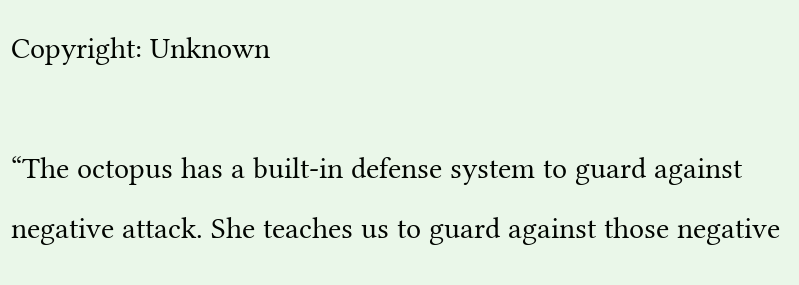Copyright: Unknown

“The octopus has a built-in defense system to guard against negative attack. She teaches us to guard against those negative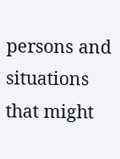persons and situations that might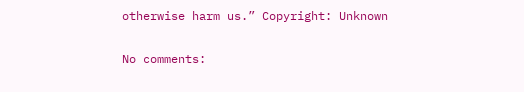otherwise harm us.” Copyright: Unknown

No comments: